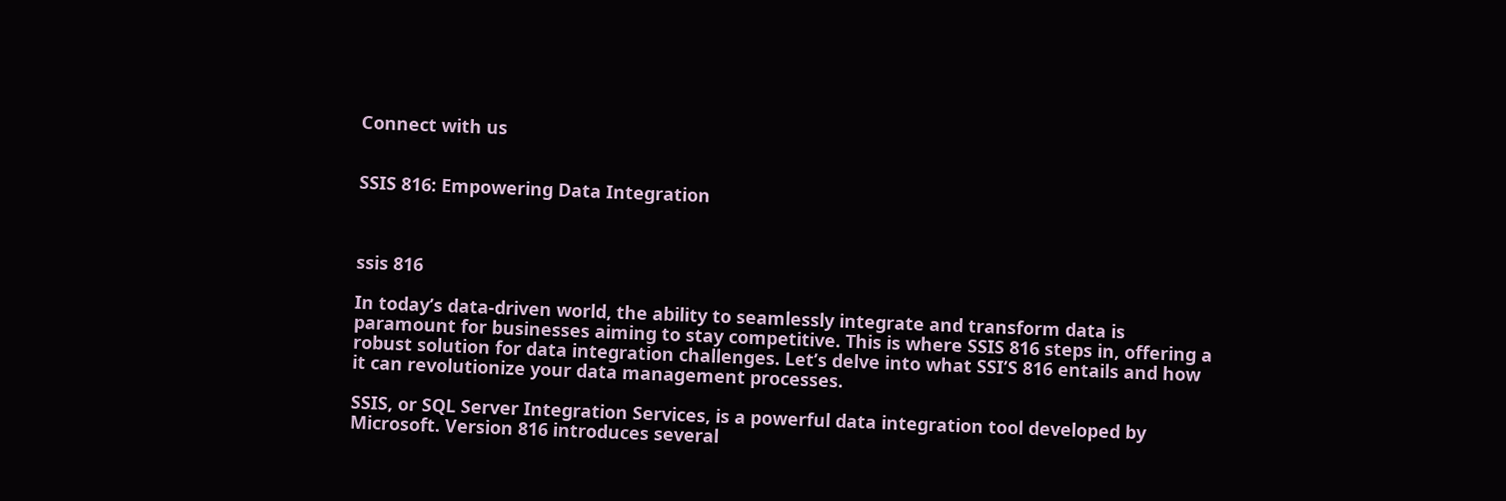Connect with us


SSIS 816: Empowering Data Integration



ssis 816

In today’s data-driven world, the ability to seamlessly integrate and transform data is paramount for businesses aiming to stay competitive. This is where SSIS 816 steps in, offering a robust solution for data integration challenges. Let’s delve into what SSI’S 816 entails and how it can revolutionize your data management processes.

SSIS, or SQL Server Integration Services, is a powerful data integration tool developed by Microsoft. Version 816 introduces several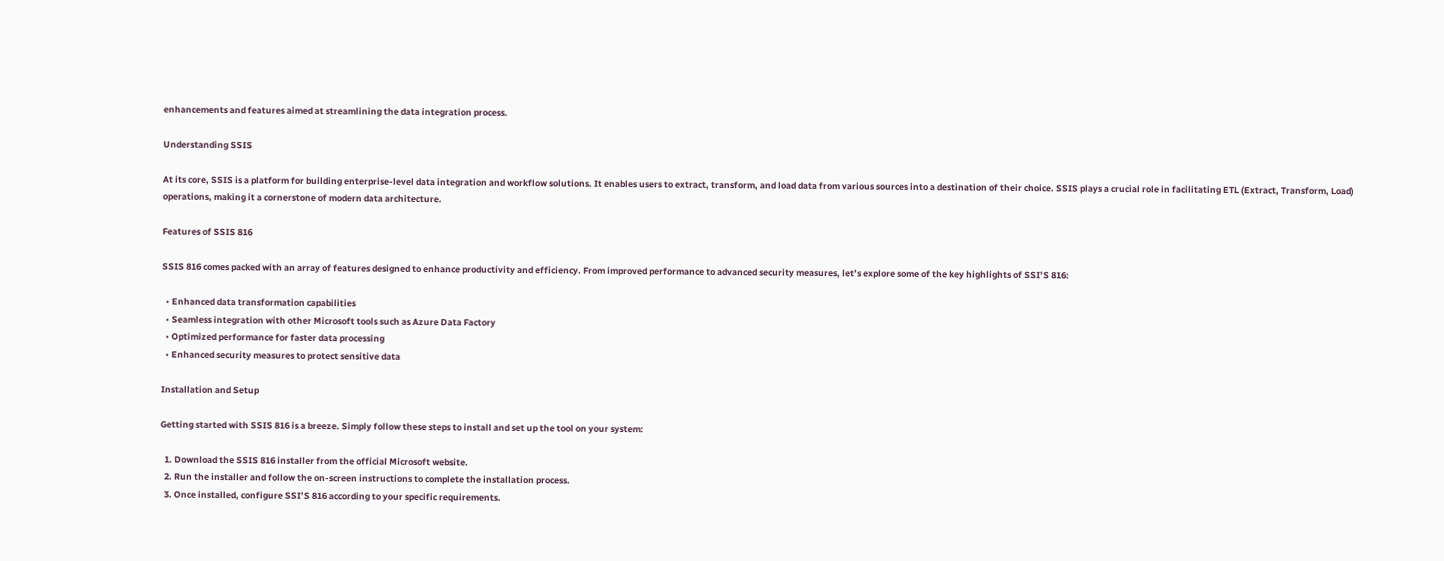enhancements and features aimed at streamlining the data integration process.

Understanding SSIS

At its core, SSIS is a platform for building enterprise-level data integration and workflow solutions. It enables users to extract, transform, and load data from various sources into a destination of their choice. SSIS plays a crucial role in facilitating ETL (Extract, Transform, Load) operations, making it a cornerstone of modern data architecture.

Features of SSIS 816

SSIS 816 comes packed with an array of features designed to enhance productivity and efficiency. From improved performance to advanced security measures, let’s explore some of the key highlights of SSI’S 816:

  • Enhanced data transformation capabilities
  • Seamless integration with other Microsoft tools such as Azure Data Factory
  • Optimized performance for faster data processing
  • Enhanced security measures to protect sensitive data

Installation and Setup

Getting started with SSIS 816 is a breeze. Simply follow these steps to install and set up the tool on your system:

  1. Download the SSIS 816 installer from the official Microsoft website.
  2. Run the installer and follow the on-screen instructions to complete the installation process.
  3. Once installed, configure SSI’S 816 according to your specific requirements.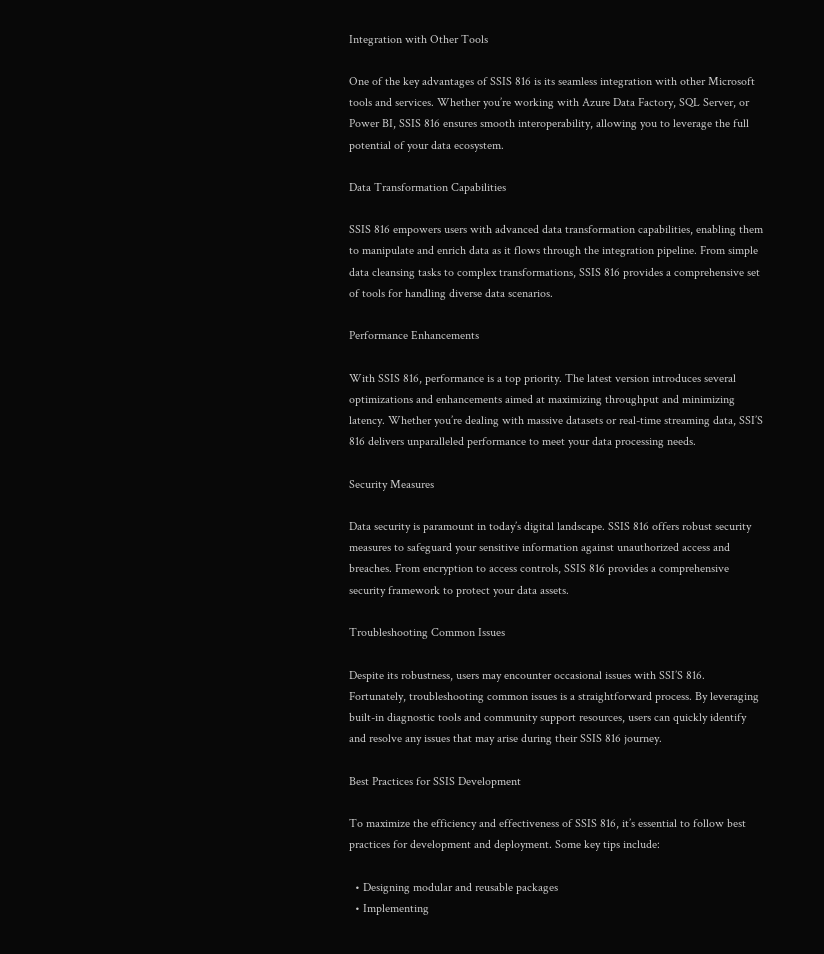Integration with Other Tools

One of the key advantages of SSIS 816 is its seamless integration with other Microsoft tools and services. Whether you’re working with Azure Data Factory, SQL Server, or Power BI, SSIS 816 ensures smooth interoperability, allowing you to leverage the full potential of your data ecosystem.

Data Transformation Capabilities

SSIS 816 empowers users with advanced data transformation capabilities, enabling them to manipulate and enrich data as it flows through the integration pipeline. From simple data cleansing tasks to complex transformations, SSIS 816 provides a comprehensive set of tools for handling diverse data scenarios.

Performance Enhancements

With SSIS 816, performance is a top priority. The latest version introduces several optimizations and enhancements aimed at maximizing throughput and minimizing latency. Whether you’re dealing with massive datasets or real-time streaming data, SSI’S 816 delivers unparalleled performance to meet your data processing needs.

Security Measures

Data security is paramount in today’s digital landscape. SSIS 816 offers robust security measures to safeguard your sensitive information against unauthorized access and breaches. From encryption to access controls, SSIS 816 provides a comprehensive security framework to protect your data assets.

Troubleshooting Common Issues

Despite its robustness, users may encounter occasional issues with SSI’S 816. Fortunately, troubleshooting common issues is a straightforward process. By leveraging built-in diagnostic tools and community support resources, users can quickly identify and resolve any issues that may arise during their SSIS 816 journey.

Best Practices for SSIS Development

To maximize the efficiency and effectiveness of SSIS 816, it’s essential to follow best practices for development and deployment. Some key tips include:

  • Designing modular and reusable packages
  • Implementing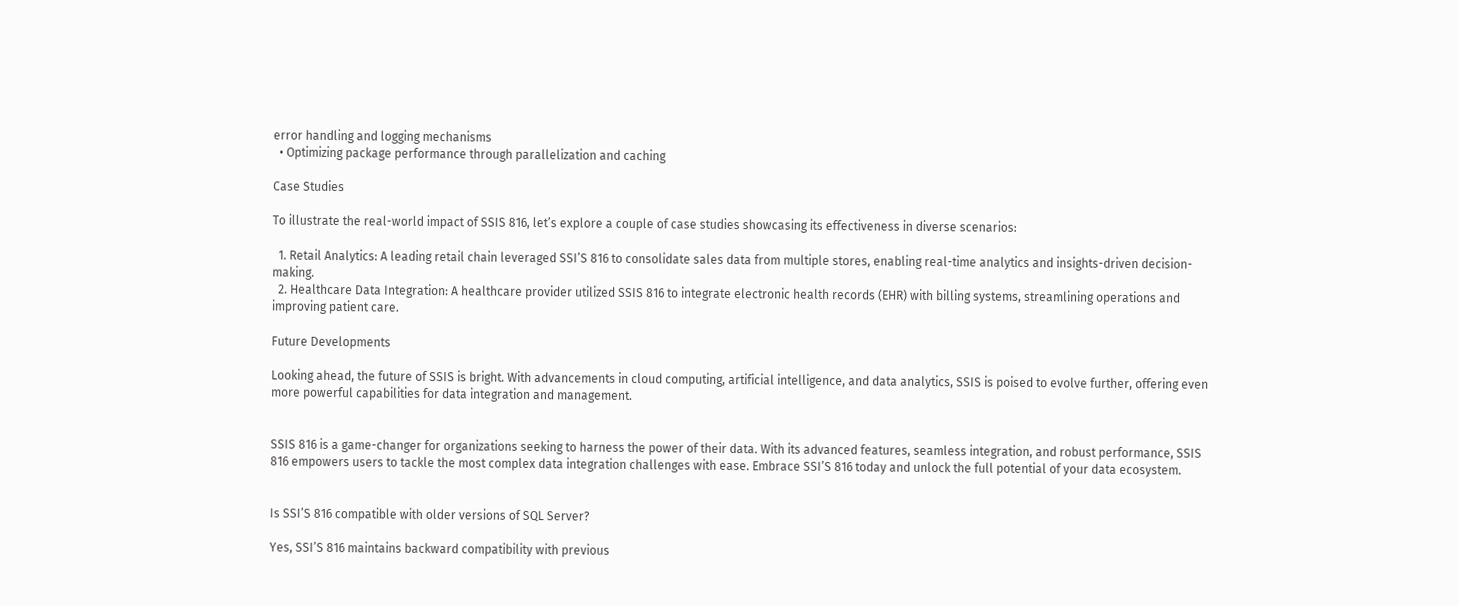error handling and logging mechanisms
  • Optimizing package performance through parallelization and caching

Case Studies

To illustrate the real-world impact of SSIS 816, let’s explore a couple of case studies showcasing its effectiveness in diverse scenarios:

  1. Retail Analytics: A leading retail chain leveraged SSI’S 816 to consolidate sales data from multiple stores, enabling real-time analytics and insights-driven decision-making.
  2. Healthcare Data Integration: A healthcare provider utilized SSIS 816 to integrate electronic health records (EHR) with billing systems, streamlining operations and improving patient care.

Future Developments

Looking ahead, the future of SSIS is bright. With advancements in cloud computing, artificial intelligence, and data analytics, SSIS is poised to evolve further, offering even more powerful capabilities for data integration and management.


SSIS 816 is a game-changer for organizations seeking to harness the power of their data. With its advanced features, seamless integration, and robust performance, SSIS 816 empowers users to tackle the most complex data integration challenges with ease. Embrace SSI’S 816 today and unlock the full potential of your data ecosystem.


Is SSI’S 816 compatible with older versions of SQL Server?

Yes, SSI’S 816 maintains backward compatibility with previous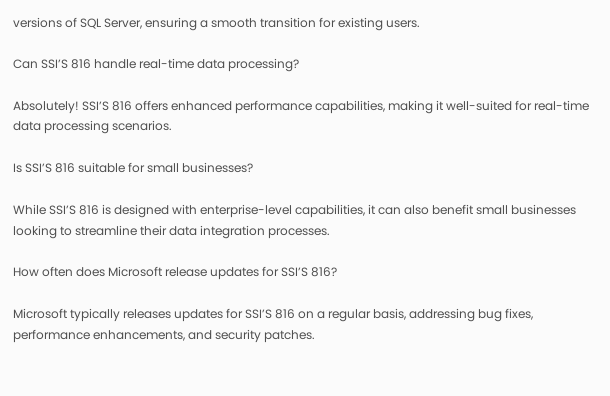versions of SQL Server, ensuring a smooth transition for existing users.

Can SSI’S 816 handle real-time data processing?

Absolutely! SSI’S 816 offers enhanced performance capabilities, making it well-suited for real-time data processing scenarios.

Is SSI’S 816 suitable for small businesses?

While SSI’S 816 is designed with enterprise-level capabilities, it can also benefit small businesses looking to streamline their data integration processes.

How often does Microsoft release updates for SSI’S 816?

Microsoft typically releases updates for SSI’S 816 on a regular basis, addressing bug fixes, performance enhancements, and security patches.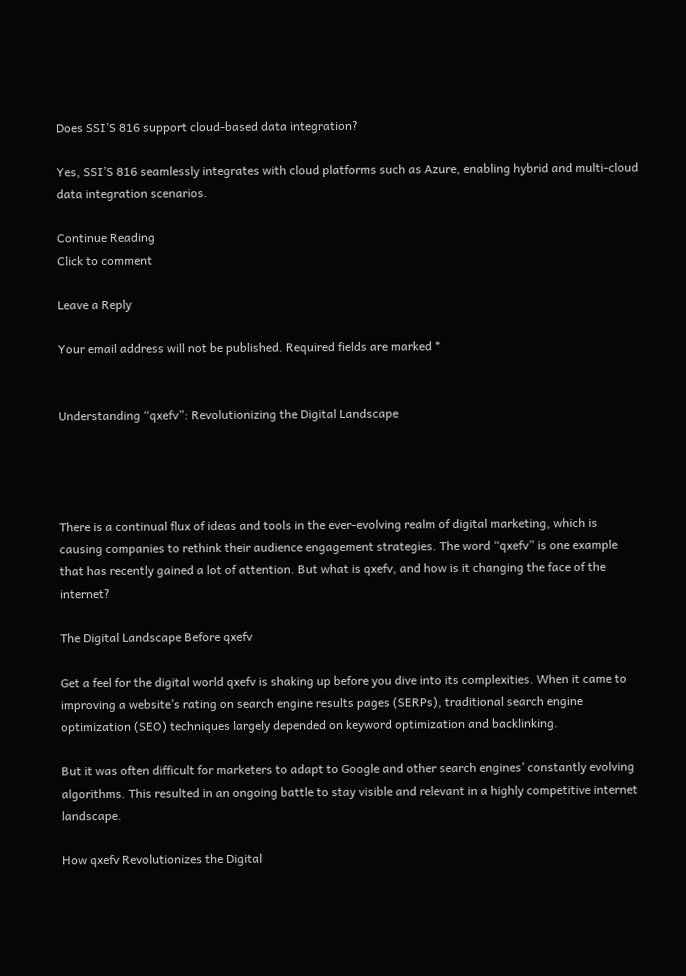Does SSI’S 816 support cloud-based data integration?

Yes, SSI’S 816 seamlessly integrates with cloud platforms such as Azure, enabling hybrid and multi-cloud data integration scenarios.

Continue Reading
Click to comment

Leave a Reply

Your email address will not be published. Required fields are marked *


Understanding “qxefv”: Revolutionizing the Digital Landscape




There is a continual flux of ideas and tools in the ever-evolving realm of digital marketing, which is causing companies to rethink their audience engagement strategies. The word “qxefv” is one example that has recently gained a lot of attention. But what is qxefv, and how is it changing the face of the internet?

The Digital Landscape Before qxefv

Get a feel for the digital world qxefv is shaking up before you dive into its complexities. When it came to improving a website’s rating on search engine results pages (SERPs), traditional search engine optimization (SEO) techniques largely depended on keyword optimization and backlinking.

But it was often difficult for marketers to adapt to Google and other search engines’ constantly evolving algorithms. This resulted in an ongoing battle to stay visible and relevant in a highly competitive internet landscape.

How qxefv Revolutionizes the Digital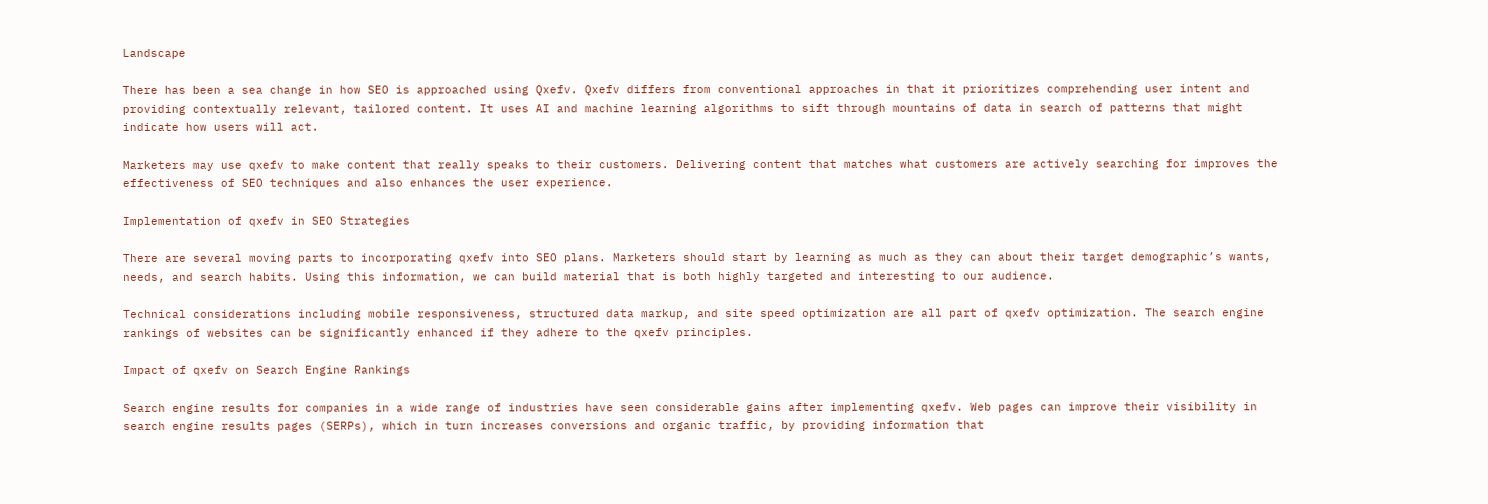Landscape

There has been a sea change in how SEO is approached using Qxefv. Qxefv differs from conventional approaches in that it prioritizes comprehending user intent and providing contextually relevant, tailored content. It uses AI and machine learning algorithms to sift through mountains of data in search of patterns that might indicate how users will act.

Marketers may use qxefv to make content that really speaks to their customers. Delivering content that matches what customers are actively searching for improves the effectiveness of SEO techniques and also enhances the user experience.

Implementation of qxefv in SEO Strategies

There are several moving parts to incorporating qxefv into SEO plans. Marketers should start by learning as much as they can about their target demographic’s wants, needs, and search habits. Using this information, we can build material that is both highly targeted and interesting to our audience.

Technical considerations including mobile responsiveness, structured data markup, and site speed optimization are all part of qxefv optimization. The search engine rankings of websites can be significantly enhanced if they adhere to the qxefv principles.

Impact of qxefv on Search Engine Rankings

Search engine results for companies in a wide range of industries have seen considerable gains after implementing qxefv. Web pages can improve their visibility in search engine results pages (SERPs), which in turn increases conversions and organic traffic, by providing information that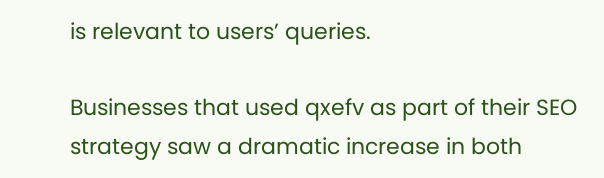is relevant to users’ queries.

Businesses that used qxefv as part of their SEO strategy saw a dramatic increase in both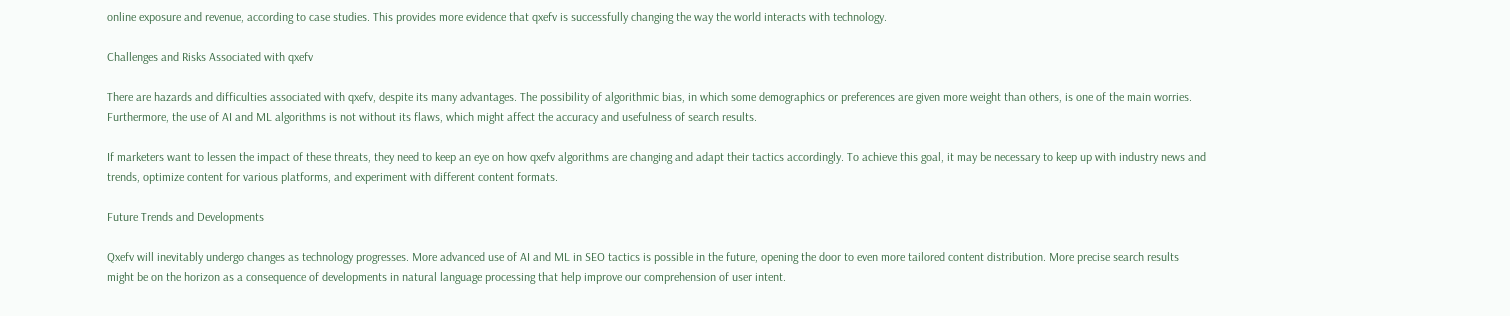online exposure and revenue, according to case studies. This provides more evidence that qxefv is successfully changing the way the world interacts with technology.

Challenges and Risks Associated with qxefv

There are hazards and difficulties associated with qxefv, despite its many advantages. The possibility of algorithmic bias, in which some demographics or preferences are given more weight than others, is one of the main worries. Furthermore, the use of AI and ML algorithms is not without its flaws, which might affect the accuracy and usefulness of search results.

If marketers want to lessen the impact of these threats, they need to keep an eye on how qxefv algorithms are changing and adapt their tactics accordingly. To achieve this goal, it may be necessary to keep up with industry news and trends, optimize content for various platforms, and experiment with different content formats.

Future Trends and Developments

Qxefv will inevitably undergo changes as technology progresses. More advanced use of AI and ML in SEO tactics is possible in the future, opening the door to even more tailored content distribution. More precise search results might be on the horizon as a consequence of developments in natural language processing that help improve our comprehension of user intent.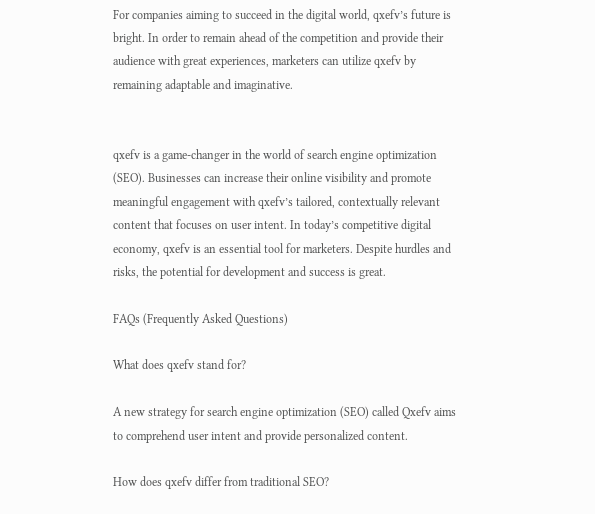For companies aiming to succeed in the digital world, qxefv’s future is bright. In order to remain ahead of the competition and provide their audience with great experiences, marketers can utilize qxefv by remaining adaptable and imaginative.


qxefv is a game-changer in the world of search engine optimization (SEO). Businesses can increase their online visibility and promote meaningful engagement with qxefv’s tailored, contextually relevant content that focuses on user intent. In today’s competitive digital economy, qxefv is an essential tool for marketers. Despite hurdles and risks, the potential for development and success is great.

FAQs (Frequently Asked Questions)

What does qxefv stand for?

A new strategy for search engine optimization (SEO) called Qxefv aims to comprehend user intent and provide personalized content.

How does qxefv differ from traditional SEO?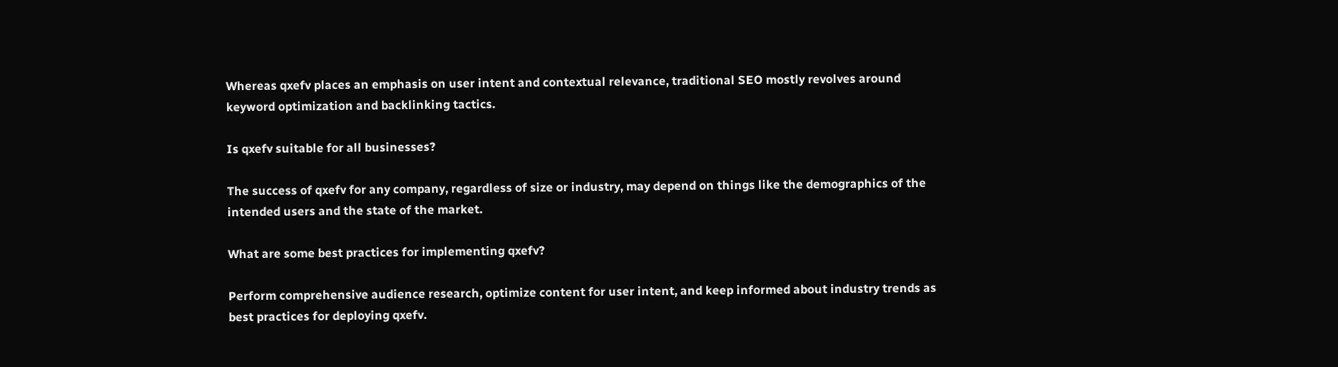Whereas qxefv places an emphasis on user intent and contextual relevance, traditional SEO mostly revolves around keyword optimization and backlinking tactics.

Is qxefv suitable for all businesses?

The success of qxefv for any company, regardless of size or industry, may depend on things like the demographics of the intended users and the state of the market.

What are some best practices for implementing qxefv?

Perform comprehensive audience research, optimize content for user intent, and keep informed about industry trends as best practices for deploying qxefv.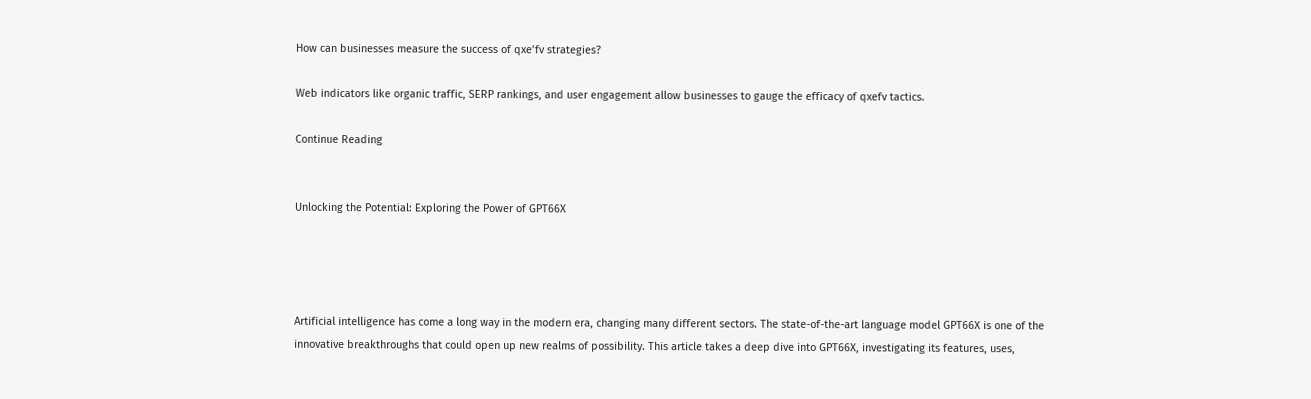How can businesses measure the success of qxe’fv strategies?

Web indicators like organic traffic, SERP rankings, and user engagement allow businesses to gauge the efficacy of qxefv tactics.

Continue Reading


Unlocking the Potential: Exploring the Power of GPT66X




Artificial intelligence has come a long way in the modern era, changing many different sectors. The state-of-the-art language model GPT66X is one of the innovative breakthroughs that could open up new realms of possibility. This article takes a deep dive into GPT66X, investigating its features, uses,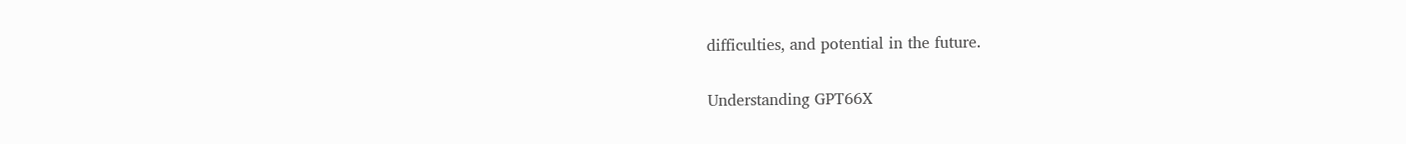difficulties, and potential in the future.

Understanding GPT66X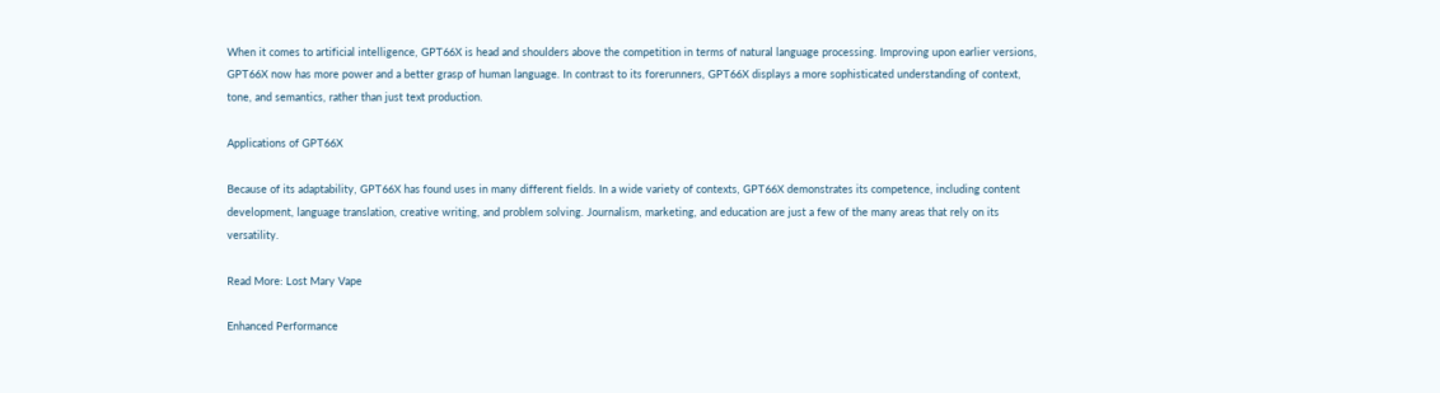When it comes to artificial intelligence, GPT66X is head and shoulders above the competition in terms of natural language processing. Improving upon earlier versions, GPT66X now has more power and a better grasp of human language. In contrast to its forerunners, GPT66X displays a more sophisticated understanding of context, tone, and semantics, rather than just text production.

Applications of GPT66X

Because of its adaptability, GPT66X has found uses in many different fields. In a wide variety of contexts, GPT66X demonstrates its competence, including content development, language translation, creative writing, and problem solving. Journalism, marketing, and education are just a few of the many areas that rely on its versatility.

Read More: Lost Mary Vape

Enhanced Performance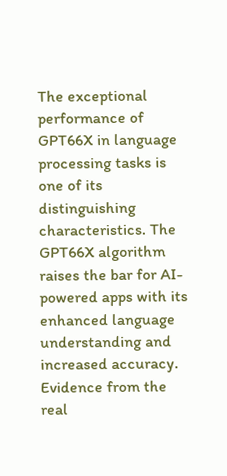The exceptional performance of GPT66X in language processing tasks is one of its distinguishing characteristics. The GPT66X algorithm raises the bar for AI-powered apps with its enhanced language understanding and increased accuracy. Evidence from the real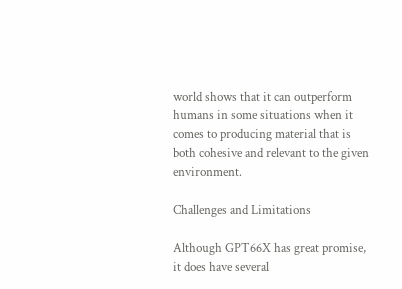world shows that it can outperform humans in some situations when it comes to producing material that is both cohesive and relevant to the given environment.

Challenges and Limitations

Although GPT66X has great promise, it does have several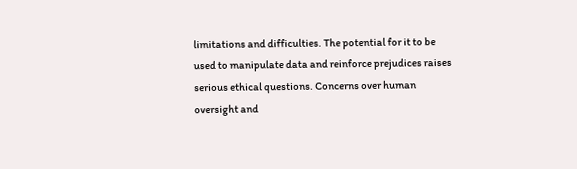limitations and difficulties. The potential for it to be used to manipulate data and reinforce prejudices raises serious ethical questions. Concerns over human oversight and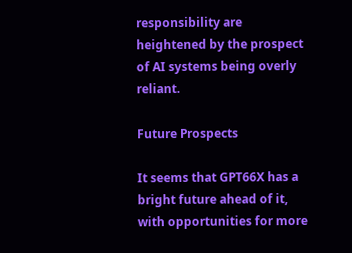responsibility are heightened by the prospect of AI systems being overly reliant.

Future Prospects

It seems that GPT66X has a bright future ahead of it, with opportunities for more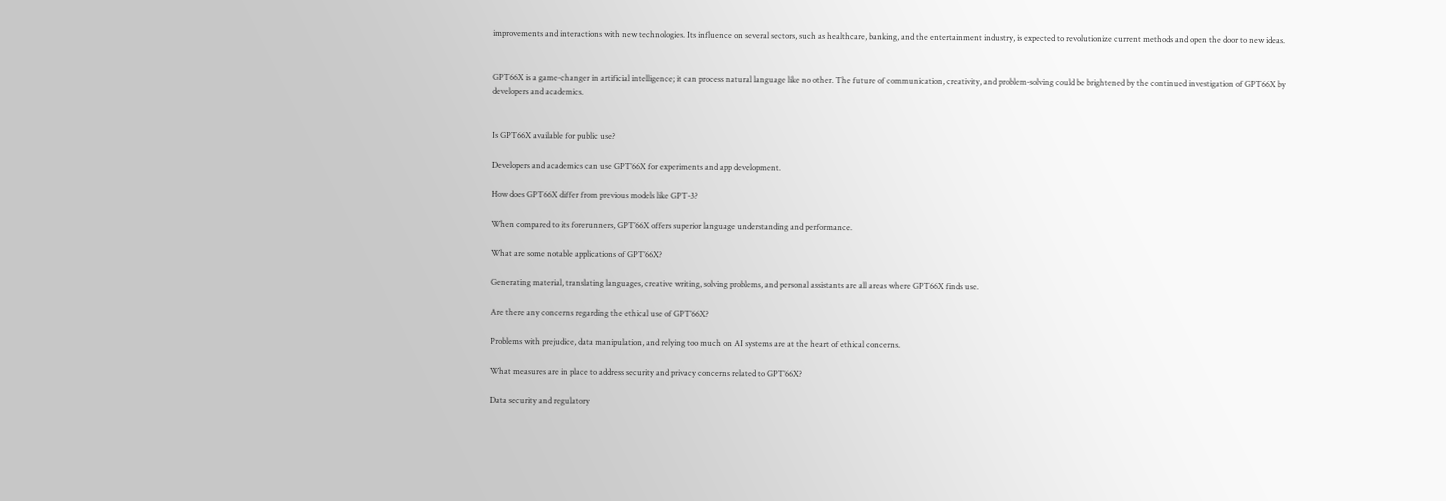improvements and interactions with new technologies. Its influence on several sectors, such as healthcare, banking, and the entertainment industry, is expected to revolutionize current methods and open the door to new ideas.


GPT66X is a game-changer in artificial intelligence; it can process natural language like no other. The future of communication, creativity, and problem-solving could be brightened by the continued investigation of GPT66X by developers and academics.


Is GPT66X available for public use?

Developers and academics can use GPT’66X for experiments and app development.

How does GPT66X differ from previous models like GPT-3?

When compared to its forerunners, GPT’66X offers superior language understanding and performance.

What are some notable applications of GPT’66X?

Generating material, translating languages, creative writing, solving problems, and personal assistants are all areas where GPT66X finds use.

Are there any concerns regarding the ethical use of GPT’66X?

Problems with prejudice, data manipulation, and relying too much on AI systems are at the heart of ethical concerns.

What measures are in place to address security and privacy concerns related to GPT’66X?

Data security and regulatory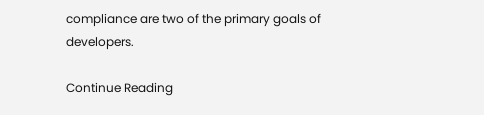compliance are two of the primary goals of developers.

Continue Reading